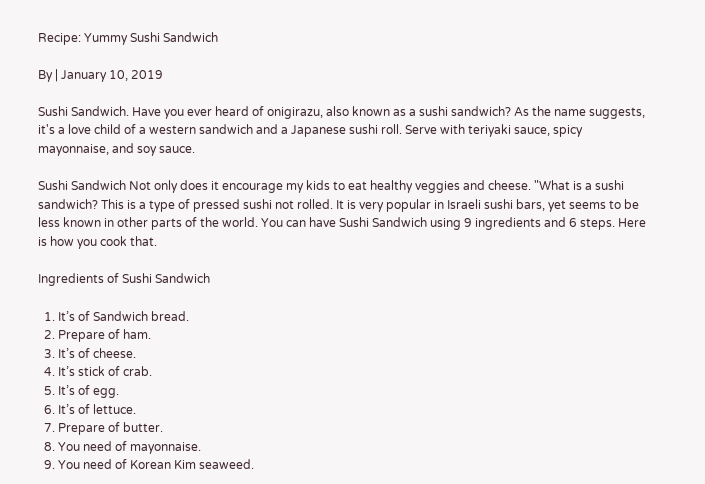Recipe: Yummy Sushi Sandwich

By | January 10, 2019

Sushi Sandwich. Have you ever heard of onigirazu, also known as a sushi sandwich? As the name suggests, it's a love child of a western sandwich and a Japanese sushi roll. Serve with teriyaki sauce, spicy mayonnaise, and soy sauce.

Sushi Sandwich Not only does it encourage my kids to eat healthy veggies and cheese. "What is a sushi sandwich? This is a type of pressed sushi not rolled. It is very popular in Israeli sushi bars, yet seems to be less known in other parts of the world. You can have Sushi Sandwich using 9 ingredients and 6 steps. Here is how you cook that.

Ingredients of Sushi Sandwich

  1. It’s of Sandwich bread.
  2. Prepare of ham.
  3. It’s of cheese.
  4. It’s stick of crab.
  5. It’s of egg.
  6. It’s of lettuce.
  7. Prepare of butter.
  8. You need of mayonnaise.
  9. You need of Korean Kim seaweed.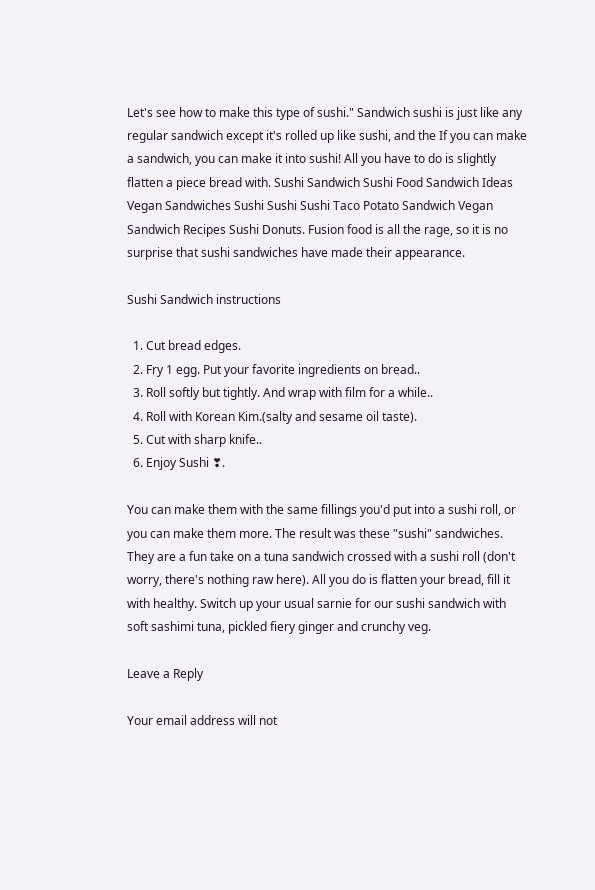Let's see how to make this type of sushi." Sandwich sushi is just like any regular sandwich except it's rolled up like sushi, and the If you can make a sandwich, you can make it into sushi! All you have to do is slightly flatten a piece bread with. Sushi Sandwich Sushi Food Sandwich Ideas Vegan Sandwiches Sushi Sushi Sushi Taco Potato Sandwich Vegan Sandwich Recipes Sushi Donuts. Fusion food is all the rage, so it is no surprise that sushi sandwiches have made their appearance.

Sushi Sandwich instructions

  1. Cut bread edges.
  2. Fry 1 egg. Put your favorite ingredients on bread..
  3. Roll softly but tightly. And wrap with film for a while..
  4. Roll with Korean Kim.(salty and sesame oil taste).
  5. Cut with sharp knife..
  6. Enjoy Sushi ❣.

You can make them with the same fillings you'd put into a sushi roll, or you can make them more. The result was these "sushi" sandwiches. They are a fun take on a tuna sandwich crossed with a sushi roll (don't worry, there's nothing raw here). All you do is flatten your bread, fill it with healthy. Switch up your usual sarnie for our sushi sandwich with soft sashimi tuna, pickled fiery ginger and crunchy veg.

Leave a Reply

Your email address will not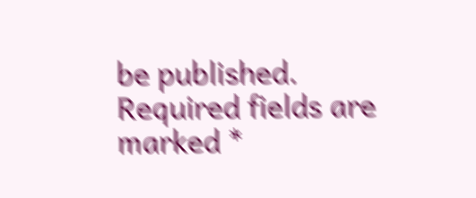be published. Required fields are marked *